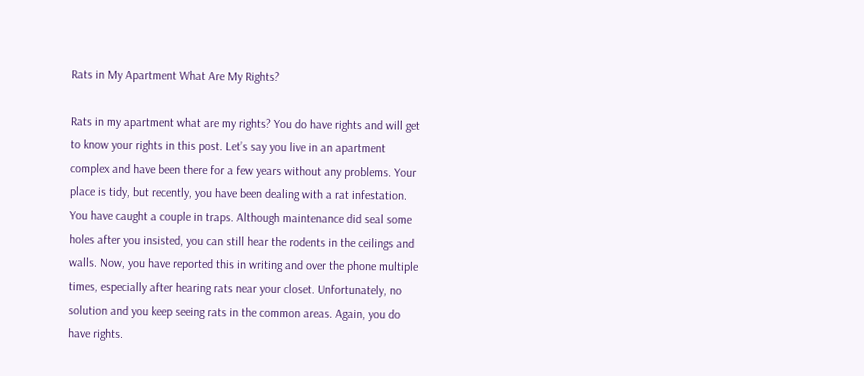Rats in My Apartment What Are My Rights?

Rats in my apartment what are my rights? You do have rights and will get to know your rights in this post. Let’s say you live in an apartment complex and have been there for a few years without any problems. Your place is tidy, but recently, you have been dealing with a rat infestation. You have caught a couple in traps. Although maintenance did seal some holes after you insisted, you can still hear the rodents in the ceilings and walls. Now, you have reported this in writing and over the phone multiple times, especially after hearing rats near your closet. Unfortunately, no solution and you keep seeing rats in the common areas. Again, you do have rights.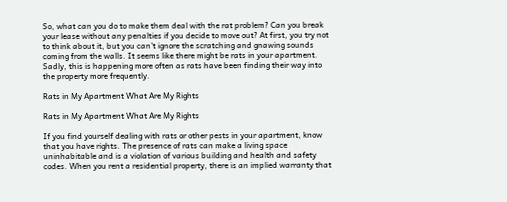So, what can you do to make them deal with the rat problem? Can you break your lease without any penalties if you decide to move out? At first, you try not to think about it, but you can’t ignore the scratching and gnawing sounds coming from the walls. It seems like there might be rats in your apartment. Sadly, this is happening more often as rats have been finding their way into the property more frequently.

Rats in My Apartment What Are My Rights

Rats in My Apartment What Are My Rights

If you find yourself dealing with rats or other pests in your apartment, know that you have rights. The presence of rats can make a living space uninhabitable and is a violation of various building and health and safety codes. When you rent a residential property, there is an implied warranty that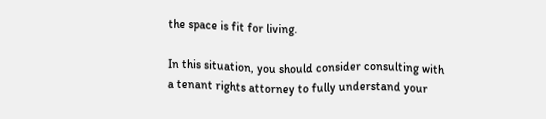the space is fit for living.

In this situation, you should consider consulting with a tenant rights attorney to fully understand your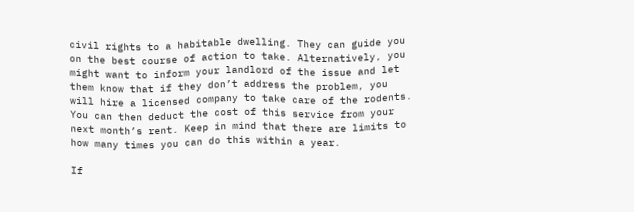civil rights to a habitable dwelling. They can guide you on the best course of action to take. Alternatively, you might want to inform your landlord of the issue and let them know that if they don’t address the problem, you will hire a licensed company to take care of the rodents. You can then deduct the cost of this service from your next month’s rent. Keep in mind that there are limits to how many times you can do this within a year.

If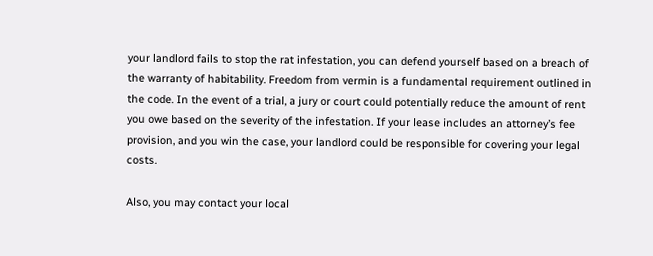your landlord fails to stop the rat infestation, you can defend yourself based on a breach of the warranty of habitability. Freedom from vermin is a fundamental requirement outlined in the code. In the event of a trial, a jury or court could potentially reduce the amount of rent you owe based on the severity of the infestation. If your lease includes an attorney’s fee provision, and you win the case, your landlord could be responsible for covering your legal costs.

Also, you may contact your local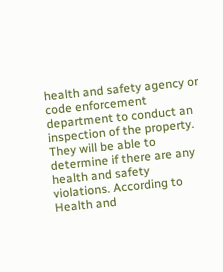health and safety agency or code enforcement department to conduct an inspection of the property. They will be able to determine if there are any health and safety violations. According to Health and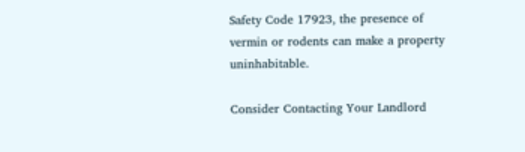Safety Code 17923, the presence of vermin or rodents can make a property uninhabitable.

Consider Contacting Your Landlord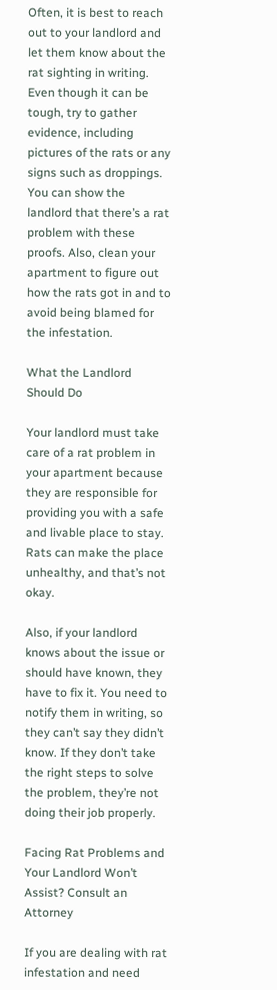Often, it is best to reach out to your landlord and let them know about the rat sighting in writing. Even though it can be tough, try to gather evidence, including pictures of the rats or any signs such as droppings. You can show the landlord that there’s a rat problem with these proofs. Also, clean your apartment to figure out how the rats got in and to avoid being blamed for the infestation.

What the Landlord Should Do

Your landlord must take care of a rat problem in your apartment because they are responsible for providing you with a safe and livable place to stay. Rats can make the place unhealthy, and that’s not okay.

Also, if your landlord knows about the issue or should have known, they have to fix it. You need to notify them in writing, so they can’t say they didn’t know. If they don’t take the right steps to solve the problem, they’re not doing their job properly.

Facing Rat Problems and Your Landlord Won’t Assist? Consult an Attorney

If you are dealing with rat infestation and need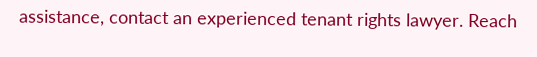assistance, contact an experienced tenant rights lawyer. Reach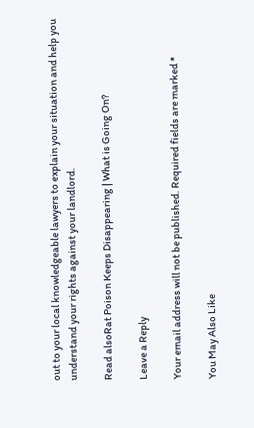out to your local knowledgeable lawyers to explain your situation and help you understand your rights against your landlord.

Read alsoRat Poison Keeps Disappearing | What is Going On?

Leave a Reply

Your email address will not be published. Required fields are marked *

You May Also Like